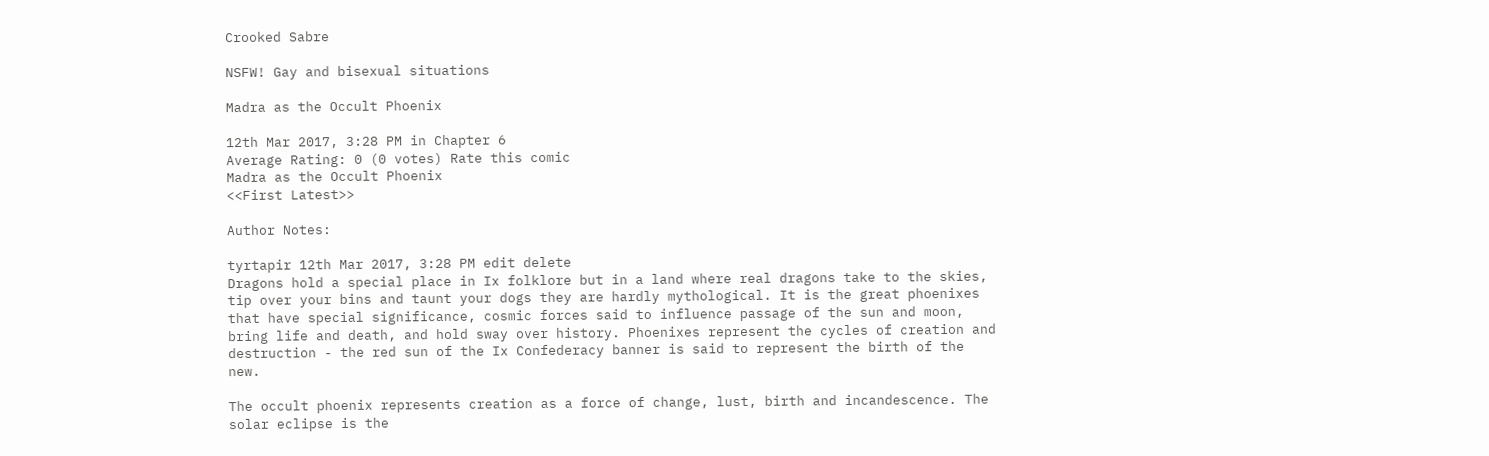Crooked Sabre

NSFW! Gay and bisexual situations

Madra as the Occult Phoenix

12th Mar 2017, 3:28 PM in Chapter 6
Average Rating: 0 (0 votes) Rate this comic
Madra as the Occult Phoenix
<<First Latest>>

Author Notes:

tyrtapir 12th Mar 2017, 3:28 PM edit delete
Dragons hold a special place in Ix folklore but in a land where real dragons take to the skies, tip over your bins and taunt your dogs they are hardly mythological. It is the great phoenixes that have special significance, cosmic forces said to influence passage of the sun and moon, bring life and death, and hold sway over history. Phoenixes represent the cycles of creation and destruction - the red sun of the Ix Confederacy banner is said to represent the birth of the new.

The occult phoenix represents creation as a force of change, lust, birth and incandescence. The solar eclipse is the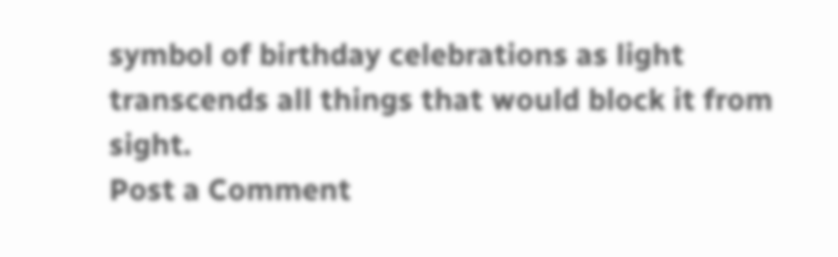symbol of birthday celebrations as light transcends all things that would block it from sight.
Post a Comment